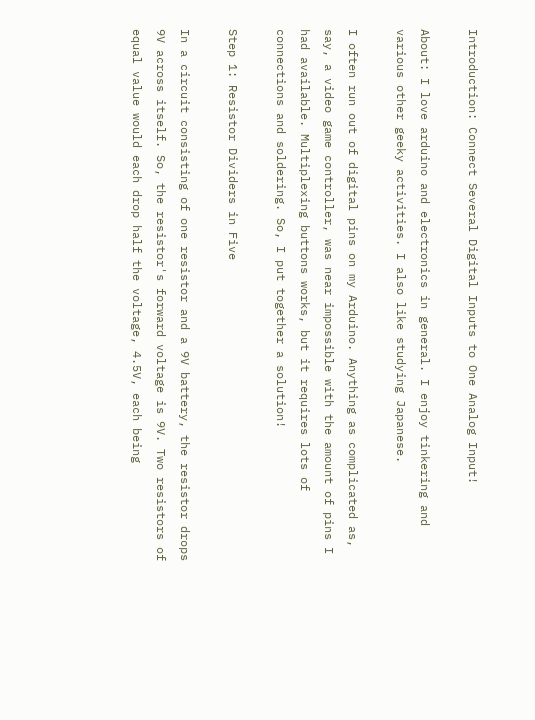Introduction: Connect Several Digital Inputs to One Analog Input!

About: I love arduino and electronics in general. I enjoy tinkering and various other geeky activities. I also like studying Japanese.

I often run out of digital pins on my Arduino. Anything as complicated as, say, a video game controller, was near impossible with the amount of pins I had available. Multiplexing buttons works, but it requires lots of connections and soldering. So, I put together a solution!

Step 1: Resistor Dividers in Five

In a circuit consisting of one resistor and a 9V battery, the resistor drops 9V across itself. So, the resistor's forward voltage is 9V. Two resistors of equal value would each drop half the voltage, 4.5V, each being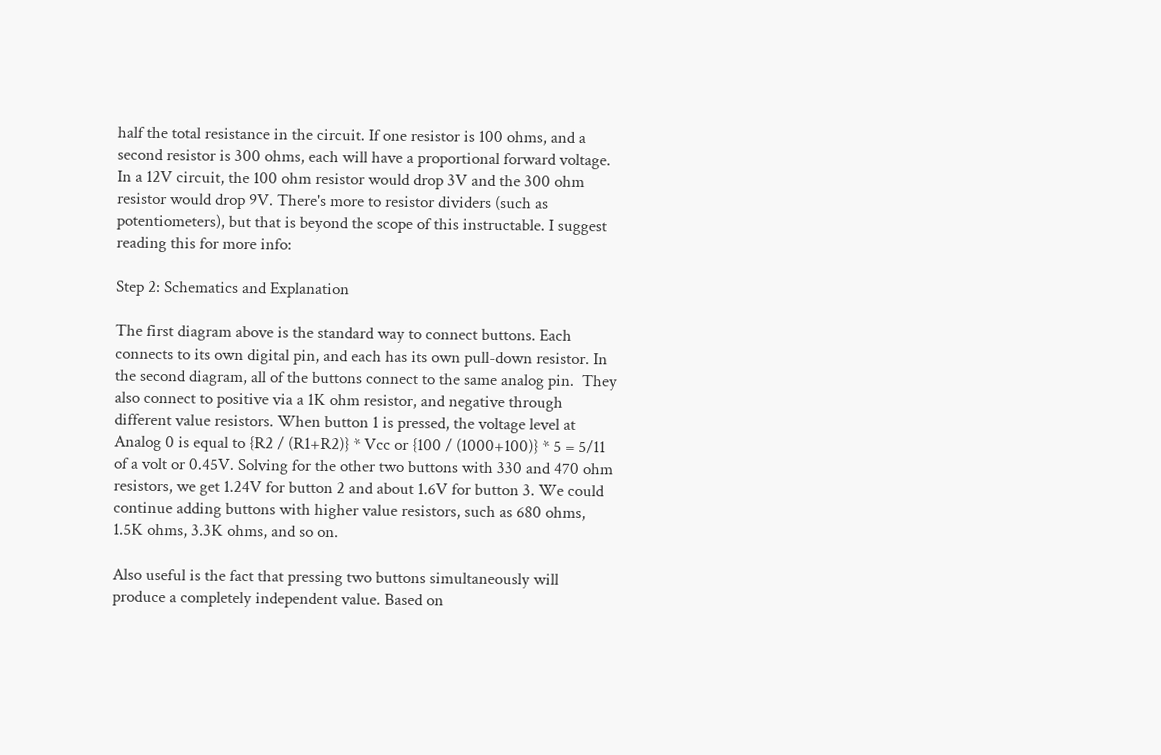half the total resistance in the circuit. If one resistor is 100 ohms, and a second resistor is 300 ohms, each will have a proportional forward voltage. In a 12V circuit, the 100 ohm resistor would drop 3V and the 300 ohm resistor would drop 9V. There's more to resistor dividers (such as potentiometers), but that is beyond the scope of this instructable. I suggest reading this for more info:

Step 2: Schematics and Explanation

The first diagram above is the standard way to connect buttons. Each connects to its own digital pin, and each has its own pull-down resistor. In the second diagram, all of the buttons connect to the same analog pin.  They also connect to positive via a 1K ohm resistor, and negative through different value resistors. When button 1 is pressed, the voltage level at Analog 0 is equal to {R2 / (R1+R2)} * Vcc or {100 / (1000+100)} * 5 = 5/11 of a volt or 0.45V. Solving for the other two buttons with 330 and 470 ohm resistors, we get 1.24V for button 2 and about 1.6V for button 3. We could continue adding buttons with higher value resistors, such as 680 ohms, 1.5K ohms, 3.3K ohms, and so on.

Also useful is the fact that pressing two buttons simultaneously will produce a completely independent value. Based on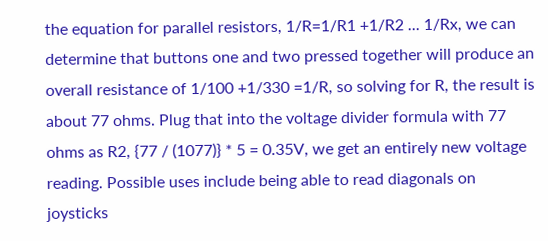the equation for parallel resistors, 1/R=1/R1 +1/R2 ... 1/Rx, we can determine that buttons one and two pressed together will produce an overall resistance of 1/100 +1/330 =1/R, so solving for R, the result is about 77 ohms. Plug that into the voltage divider formula with 77 ohms as R2, {77 / (1077)} * 5 = 0.35V, we get an entirely new voltage reading. Possible uses include being able to read diagonals on joysticks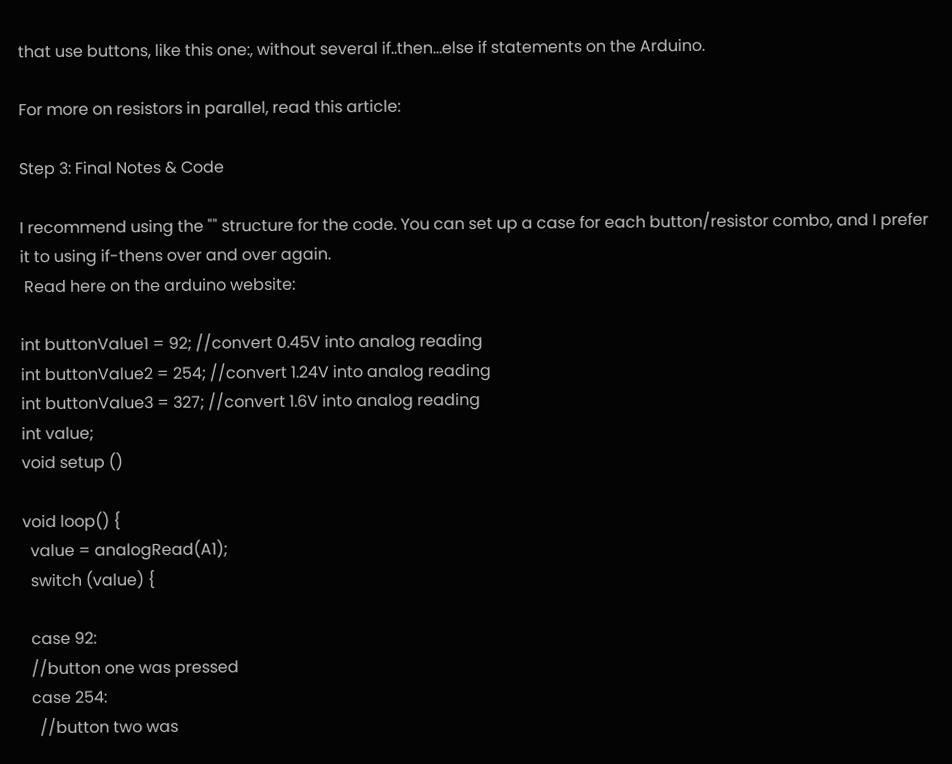that use buttons, like this one:, without several if..then...else if statements on the Arduino.

For more on resistors in parallel, read this article:

Step 3: Final Notes & Code

I recommend using the "" structure for the code. You can set up a case for each button/resistor combo, and I prefer it to using if-thens over and over again.
 Read here on the arduino website:

int buttonValue1 = 92; //convert 0.45V into analog reading
int buttonValue2 = 254; //convert 1.24V into analog reading
int buttonValue3 = 327; //convert 1.6V into analog reading
int value;
void setup ()

void loop() {
  value = analogRead(A1);
  switch (value) {

  case 92:
  //button one was pressed
  case 254:
    //button two was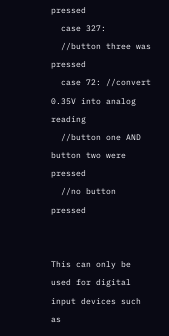pressed
  case 327:
  //button three was pressed
  case 72: //convert 0.35V into analog reading
  //button one AND button two were pressed
  //no button pressed


This can only be used for digital input devices such as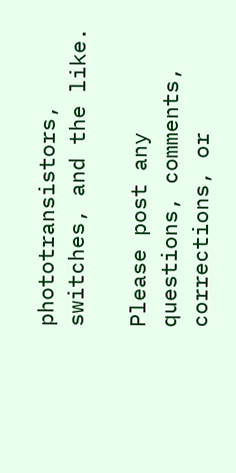phototransistors, switches, and the like.

Please post any questions, comments, corrections, or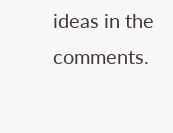ideas in the comments.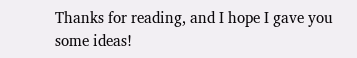Thanks for reading, and I hope I gave you some ideas!